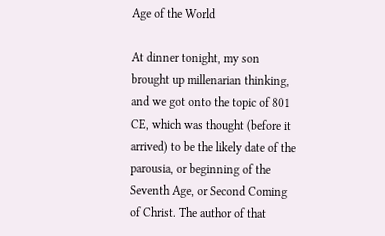Age of the World

At dinner tonight, my son brought up millenarian thinking, and we got onto the topic of 801 CE, which was thought (before it arrived) to be the likely date of the parousia, or beginning of the Seventh Age, or Second Coming of Christ. The author of that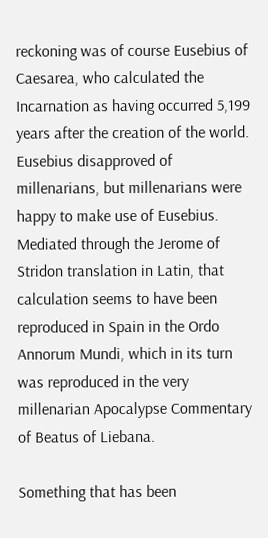reckoning was of course Eusebius of Caesarea, who calculated the Incarnation as having occurred 5,199 years after the creation of the world. Eusebius disapproved of millenarians, but millenarians were happy to make use of Eusebius. Mediated through the Jerome of Stridon translation in Latin, that calculation seems to have been reproduced in Spain in the Ordo Annorum Mundi, which in its turn was reproduced in the very millenarian Apocalypse Commentary of Beatus of Liebana.

Something that has been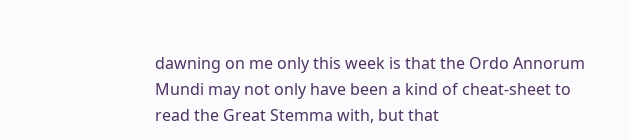dawning on me only this week is that the Ordo Annorum Mundi may not only have been a kind of cheat-sheet to read the Great Stemma with, but that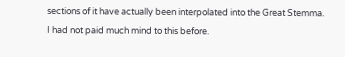sections of it have actually been interpolated into the Great Stemma. I had not paid much mind to this before.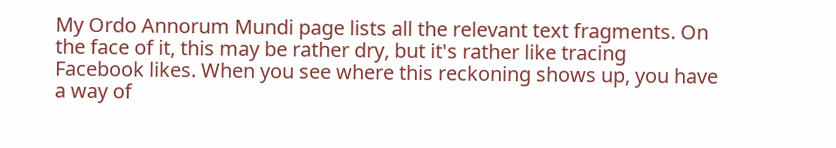My Ordo Annorum Mundi page lists all the relevant text fragments. On the face of it, this may be rather dry, but it's rather like tracing Facebook likes. When you see where this reckoning shows up, you have a way of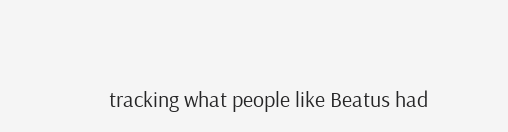tracking what people like Beatus had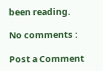been reading.

No comments :

Post a Comment